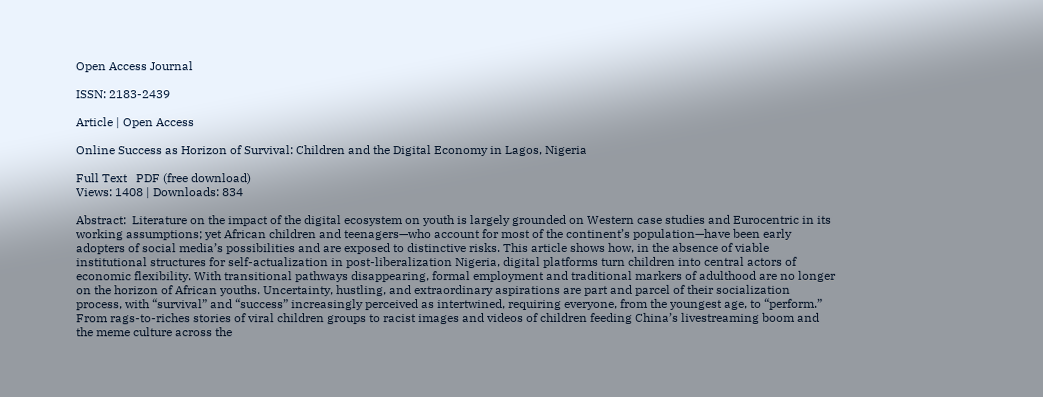Open Access Journal

ISSN: 2183-2439

Article | Open Access

Online Success as Horizon of Survival: Children and the Digital Economy in Lagos, Nigeria

Full Text   PDF (free download)
Views: 1408 | Downloads: 834

Abstract:  Literature on the impact of the digital ecosystem on youth is largely grounded on Western case studies and Eurocentric in its working assumptions; yet African children and teenagers—who account for most of the continent’s population—have been early adopters of social media’s possibilities and are exposed to distinctive risks. This article shows how, in the absence of viable institutional structures for self-actualization in post-liberalization Nigeria, digital platforms turn children into central actors of economic flexibility. With transitional pathways disappearing, formal employment and traditional markers of adulthood are no longer on the horizon of African youths. Uncertainty, hustling, and extraordinary aspirations are part and parcel of their socialization process, with “survival” and “success” increasingly perceived as intertwined, requiring everyone, from the youngest age, to “perform.” From rags-to-riches stories of viral children groups to racist images and videos of children feeding China’s livestreaming boom and the meme culture across the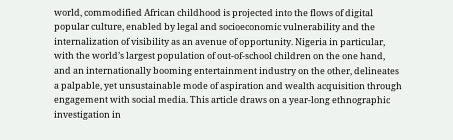world, commodified African childhood is projected into the flows of digital popular culture, enabled by legal and socioeconomic vulnerability and the internalization of visibility as an avenue of opportunity. Nigeria in particular, with the world’s largest population of out-of-school children on the one hand, and an internationally booming entertainment industry on the other, delineates a palpable, yet unsustainable mode of aspiration and wealth acquisition through engagement with social media. This article draws on a year-long ethnographic investigation in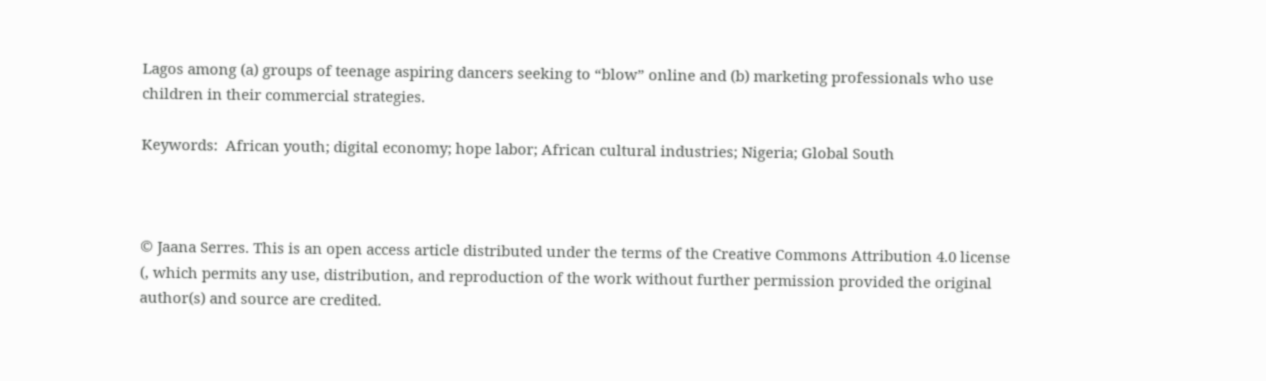Lagos among (a) groups of teenage aspiring dancers seeking to “blow” online and (b) marketing professionals who use children in their commercial strategies.

Keywords:  African youth; digital economy; hope labor; African cultural industries; Nigeria; Global South



© Jaana Serres. This is an open access article distributed under the terms of the Creative Commons Attribution 4.0 license (, which permits any use, distribution, and reproduction of the work without further permission provided the original author(s) and source are credited.